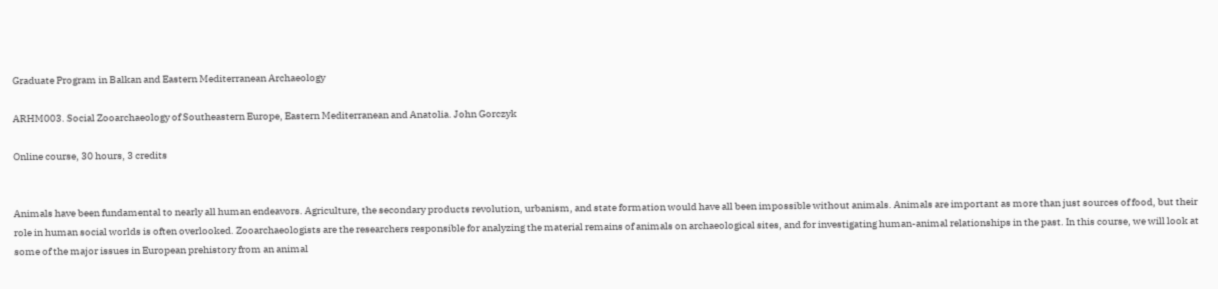Graduate Program in Balkan and Eastern Mediterranean Archaeology

ARHM003. Social Zooarchaeology of Southeastern Europe, Eastern Mediterranean and Anatolia. John Gorczyk

Online course, 30 hours, 3 credits


Animals have been fundamental to nearly all human endeavors. Agriculture, the secondary products revolution, urbanism, and state formation would have all been impossible without animals. Animals are important as more than just sources of food, but their role in human social worlds is often overlooked. Zooarchaeologists are the researchers responsible for analyzing the material remains of animals on archaeological sites, and for investigating human-animal relationships in the past. In this course, we will look at some of the major issues in European prehistory from an animal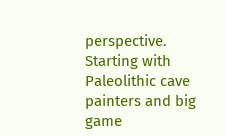perspective. Starting with Paleolithic cave painters and big game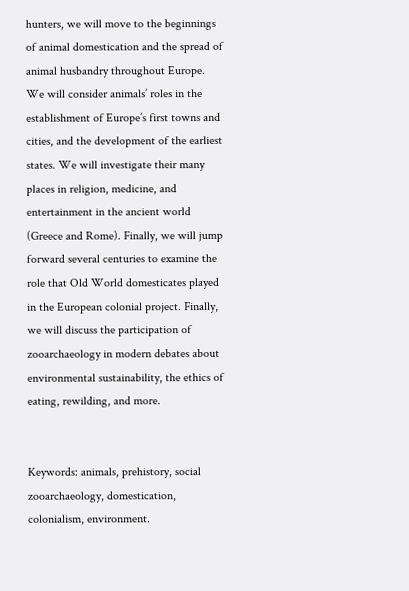hunters, we will move to the beginnings of animal domestication and the spread of animal husbandry throughout Europe. We will consider animals’ roles in the establishment of Europe’s first towns and cities, and the development of the earliest states. We will investigate their many places in religion, medicine, and entertainment in the ancient world (Greece and Rome). Finally, we will jump forward several centuries to examine the role that Old World domesticates played in the European colonial project. Finally, we will discuss the participation of zooarchaeology in modern debates about environmental sustainability, the ethics of eating, rewilding, and more.


Keywords: animals, prehistory, social zooarchaeology, domestication, colonialism, environment.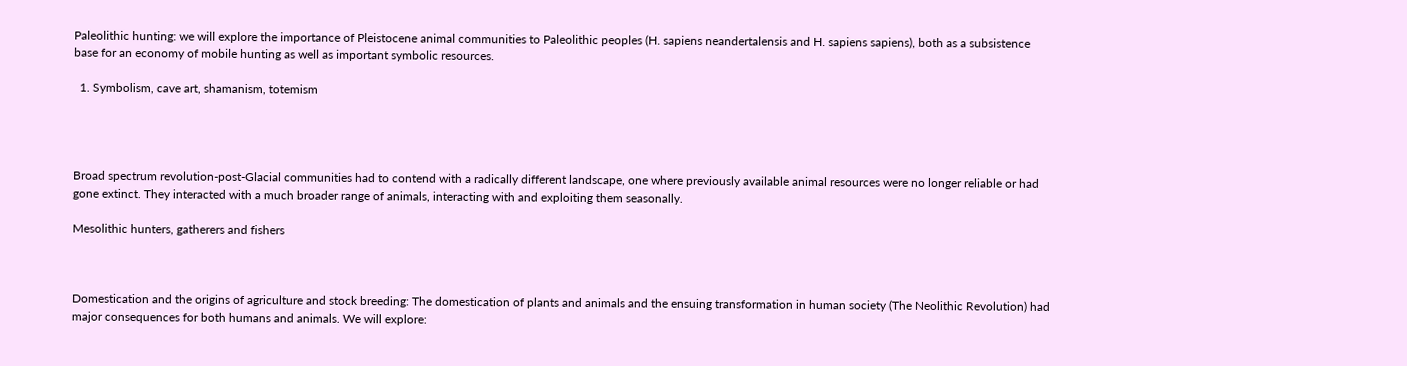Paleolithic hunting: we will explore the importance of Pleistocene animal communities to Paleolithic peoples (H. sapiens neandertalensis and H. sapiens sapiens), both as a subsistence base for an economy of mobile hunting as well as important symbolic resources.

  1. Symbolism, cave art, shamanism, totemism




Broad spectrum revolution-post-Glacial communities had to contend with a radically different landscape, one where previously available animal resources were no longer reliable or had gone extinct. They interacted with a much broader range of animals, interacting with and exploiting them seasonally.

Mesolithic hunters, gatherers and fishers



Domestication and the origins of agriculture and stock breeding: The domestication of plants and animals and the ensuing transformation in human society (The Neolithic Revolution) had major consequences for both humans and animals. We will explore: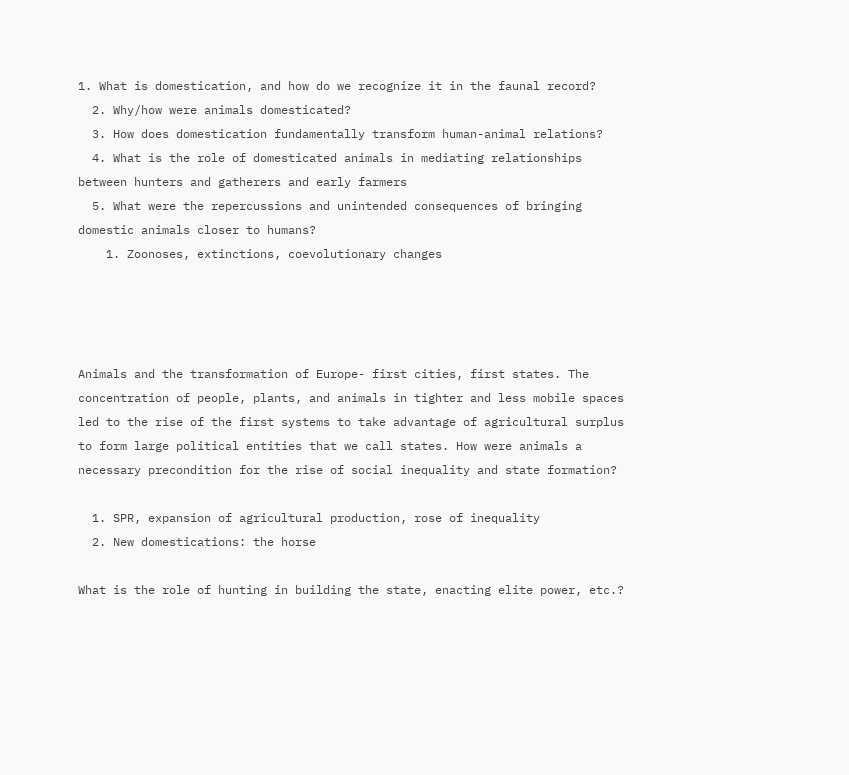1. What is domestication, and how do we recognize it in the faunal record?
  2. Why/how were animals domesticated?
  3. How does domestication fundamentally transform human-animal relations?
  4. What is the role of domesticated animals in mediating relationships between hunters and gatherers and early farmers
  5. What were the repercussions and unintended consequences of bringing domestic animals closer to humans?
    1. Zoonoses, extinctions, coevolutionary changes




Animals and the transformation of Europe- first cities, first states. The concentration of people, plants, and animals in tighter and less mobile spaces led to the rise of the first systems to take advantage of agricultural surplus to form large political entities that we call states. How were animals a necessary precondition for the rise of social inequality and state formation?

  1. SPR, expansion of agricultural production, rose of inequality
  2. New domestications: the horse

What is the role of hunting in building the state, enacting elite power, etc.?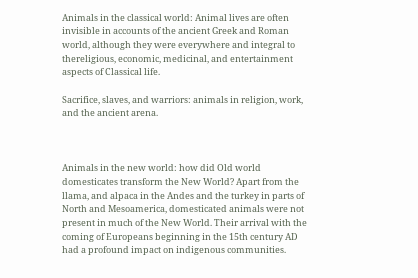Animals in the classical world: Animal lives are often invisible in accounts of the ancient Greek and Roman world, although they were everywhere and integral to thereligious, economic, medicinal, and entertainment aspects of Classical life.

Sacrifice, slaves, and warriors: animals in religion, work, and the ancient arena.



Animals in the new world: how did Old world domesticates transform the New World? Apart from the llama, and alpaca in the Andes and the turkey in parts of North and Mesoamerica, domesticated animals were not present in much of the New World. Their arrival with the coming of Europeans beginning in the 15th century AD had a profound impact on indigenous communities.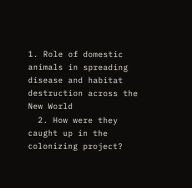1. Role of domestic animals in spreading disease and habitat destruction across the New World
  2. How were they caught up in the colonizing project?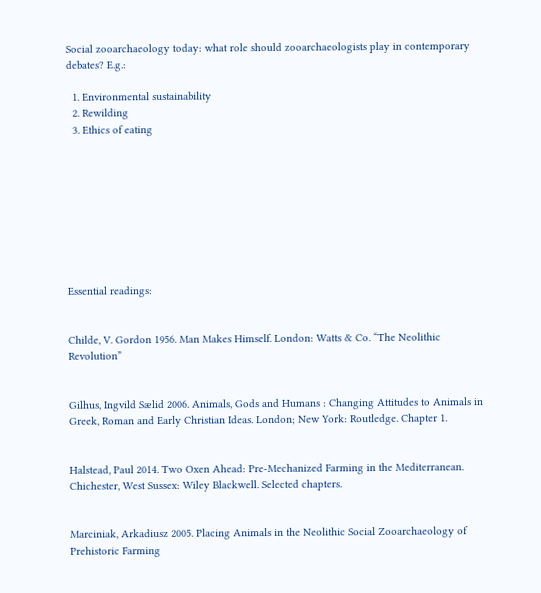Social zooarchaeology today: what role should zooarchaeologists play in contemporary debates? E.g.:

  1. Environmental sustainability
  2. Rewilding
  3. Ethics of eating









Essential readings:


Childe, V. Gordon 1956. Man Makes Himself. London: Watts & Co. “The Neolithic Revolution”


Gilhus, Ingvild Sælid 2006. Animals, Gods and Humans : Changing Attitudes to Animals in Greek, Roman and Early Christian Ideas. London; New York: Routledge. Chapter 1.


Halstead, Paul 2014. Two Oxen Ahead: Pre-Mechanized Farming in the Mediterranean. Chichester, West Sussex: Wiley Blackwell. Selected chapters.


Marciniak, Arkadiusz 2005. Placing Animals in the Neolithic Social Zooarchaeology of Prehistoric Farming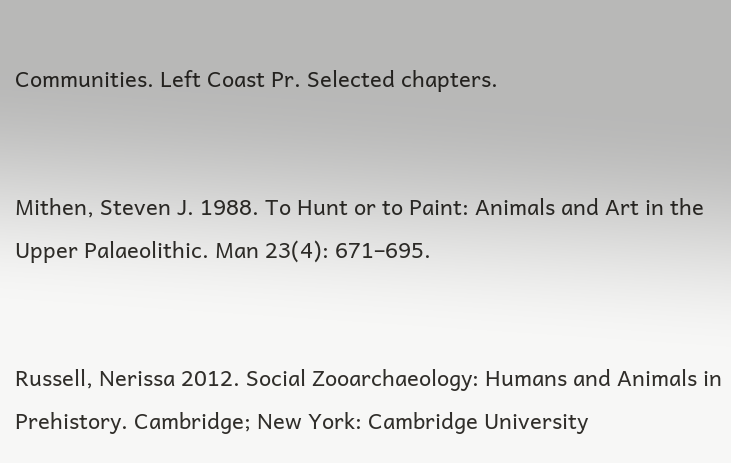Communities. Left Coast Pr. Selected chapters.


Mithen, Steven J. 1988. To Hunt or to Paint: Animals and Art in the Upper Palaeolithic. Man 23(4): 671–695.


Russell, Nerissa 2012. Social Zooarchaeology: Humans and Animals in Prehistory. Cambridge; New York: Cambridge University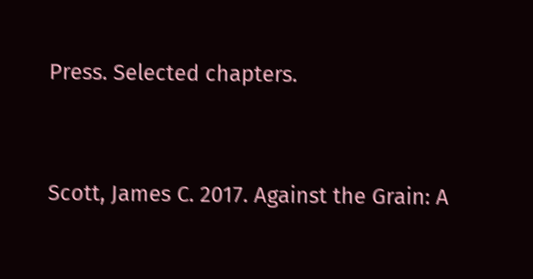Press. Selected chapters.


Scott, James C. 2017. Against the Grain: A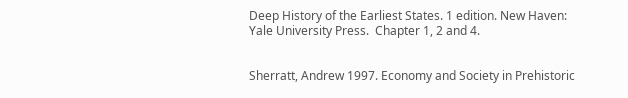Deep History of the Earliest States. 1 edition. New Haven: Yale University Press.  Chapter 1, 2 and 4.


Sherratt, Andrew 1997. Economy and Society in Prehistoric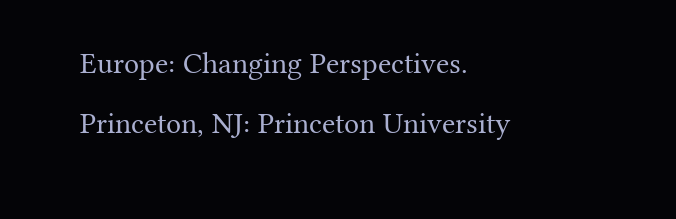Europe: Changing Perspectives. Princeton, NJ: Princeton University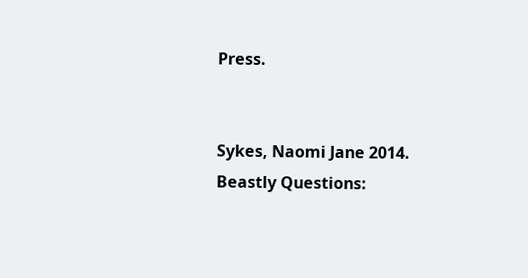Press.


Sykes, Naomi Jane 2014. Beastly Questions: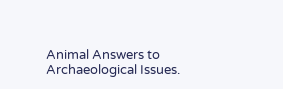Animal Answers to Archaeological Issues.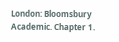London: Bloomsbury Academic. Chapter 1.